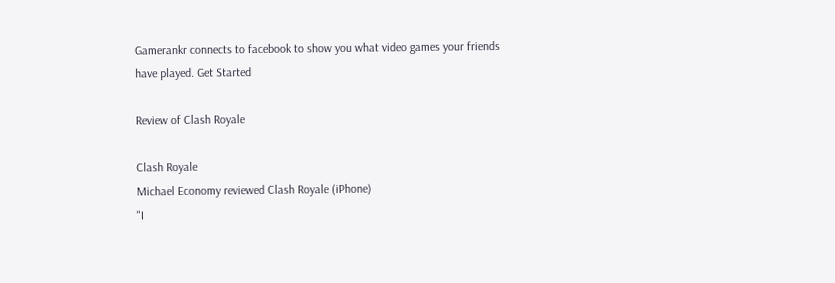Gamerankr connects to facebook to show you what video games your friends have played. Get Started

Review of Clash Royale

Clash Royale
Michael Economy reviewed Clash Royale (iPhone)
"I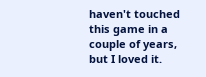haven't touched this game in a couple of years, but I loved it.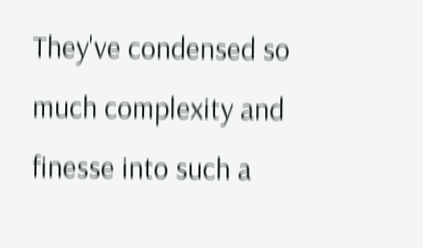They've condensed so much complexity and finesse into such a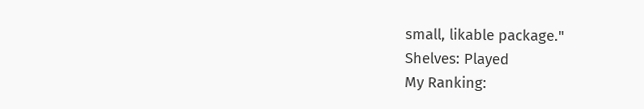small, likable package."
Shelves: Played
My Ranking: